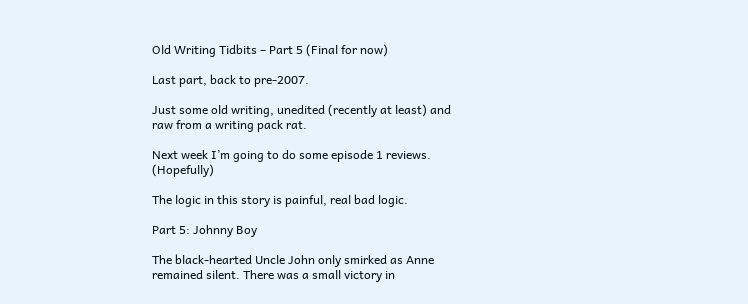Old Writing Tidbits – Part 5 (Final for now)

Last part, back to pre-2007.

Just some old writing, unedited (recently at least) and raw from a writing pack rat.

Next week I’m going to do some episode 1 reviews. (Hopefully)

The logic in this story is painful, real bad logic.

Part 5: Johnny Boy

The black-hearted Uncle John only smirked as Anne remained silent. There was a small victory in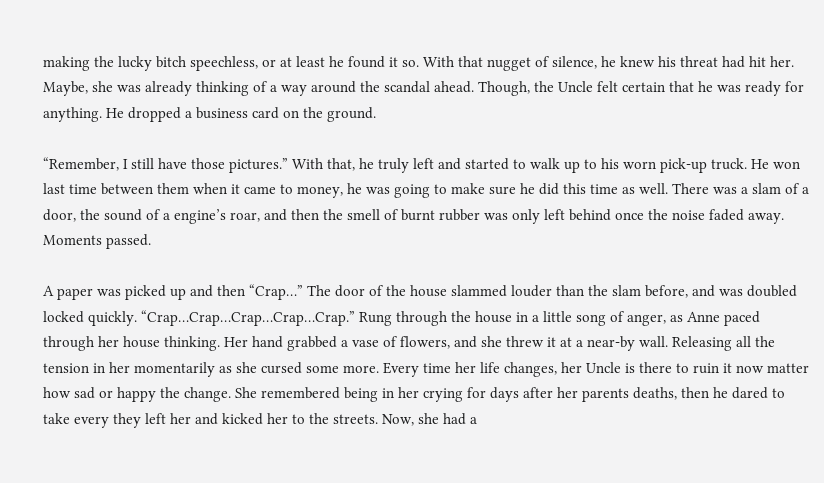making the lucky bitch speechless, or at least he found it so. With that nugget of silence, he knew his threat had hit her. Maybe, she was already thinking of a way around the scandal ahead. Though, the Uncle felt certain that he was ready for anything. He dropped a business card on the ground.

“Remember, I still have those pictures.” With that, he truly left and started to walk up to his worn pick-up truck. He won last time between them when it came to money, he was going to make sure he did this time as well. There was a slam of a door, the sound of a engine’s roar, and then the smell of burnt rubber was only left behind once the noise faded away. Moments passed.

A paper was picked up and then “Crap…” The door of the house slammed louder than the slam before, and was doubled locked quickly. “Crap…Crap…Crap…Crap…Crap.” Rung through the house in a little song of anger, as Anne paced through her house thinking. Her hand grabbed a vase of flowers, and she threw it at a near-by wall. Releasing all the tension in her momentarily as she cursed some more. Every time her life changes, her Uncle is there to ruin it now matter how sad or happy the change. She remembered being in her crying for days after her parents deaths, then he dared to take every they left her and kicked her to the streets. Now, she had a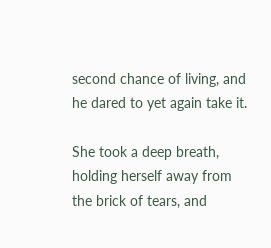second chance of living, and he dared to yet again take it.

She took a deep breath, holding herself away from the brick of tears, and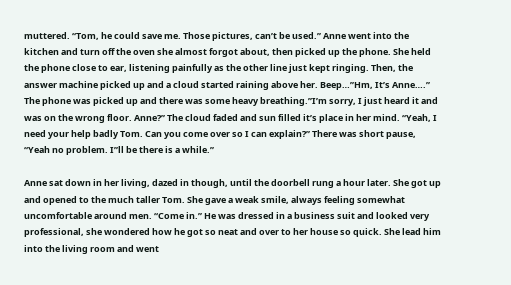muttered. “Tom, he could save me. Those pictures, can’t be used.” Anne went into the kitchen and turn off the oven she almost forgot about, then picked up the phone. She held the phone close to ear, listening painfully as the other line just kept ringing. Then, the answer machine picked up and a cloud started raining above her. Beep…”Hm, It’s Anne….” The phone was picked up and there was some heavy breathing.”I’m sorry, I just heard it and was on the wrong floor. Anne?” The cloud faded and sun filled it’s place in her mind. “Yeah, I need your help badly Tom. Can you come over so I can explain?” There was short pause, “Yeah no problem. I”ll be there is a while.”

Anne sat down in her living, dazed in though, until the doorbell rung a hour later. She got up and opened to the much taller Tom. She gave a weak smile, always feeling somewhat uncomfortable around men. “Come in.” He was dressed in a business suit and looked very professional, she wondered how he got so neat and over to her house so quick. She lead him into the living room and went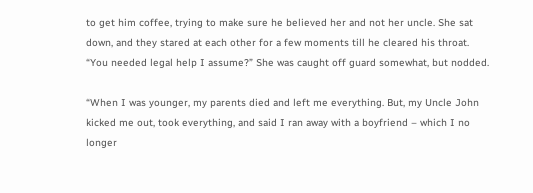to get him coffee, trying to make sure he believed her and not her uncle. She sat down, and they stared at each other for a few moments till he cleared his throat. “You needed legal help I assume?” She was caught off guard somewhat, but nodded.

“When I was younger, my parents died and left me everything. But, my Uncle John kicked me out, took everything, and said I ran away with a boyfriend – which I no longer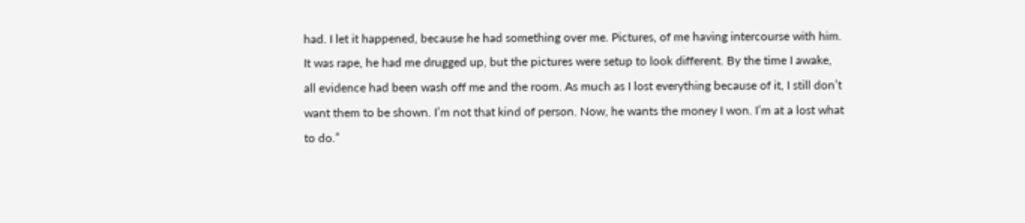had. I let it happened, because he had something over me. Pictures, of me having intercourse with him. It was rape, he had me drugged up, but the pictures were setup to look different. By the time I awake, all evidence had been wash off me and the room. As much as I lost everything because of it, I still don’t want them to be shown. I’m not that kind of person. Now, he wants the money I won. I’m at a lost what to do.”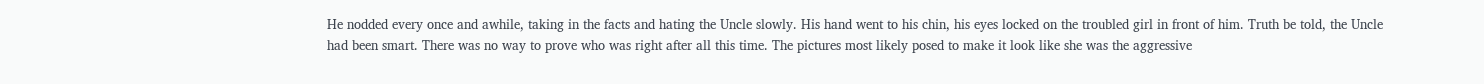He nodded every once and awhile, taking in the facts and hating the Uncle slowly. His hand went to his chin, his eyes locked on the troubled girl in front of him. Truth be told, the Uncle had been smart. There was no way to prove who was right after all this time. The pictures most likely posed to make it look like she was the aggressive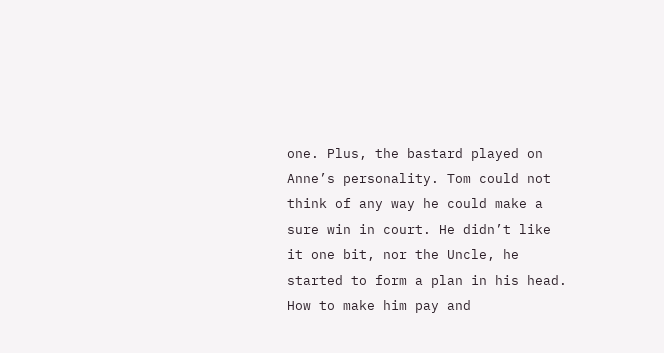one. Plus, the bastard played on Anne’s personality. Tom could not think of any way he could make a sure win in court. He didn’t like it one bit, nor the Uncle, he started to form a plan in his head. How to make him pay and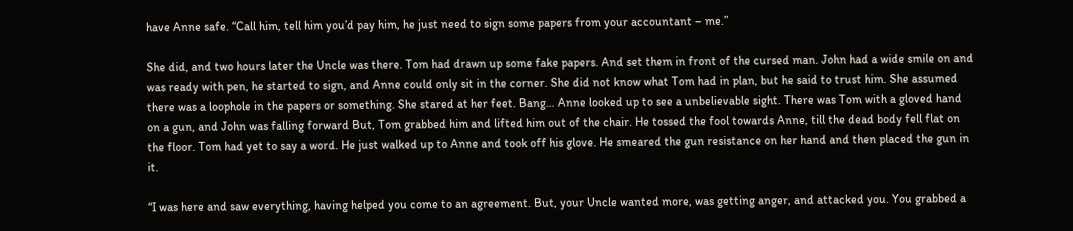have Anne safe. “Call him, tell him you’d pay him, he just need to sign some papers from your accountant – me.”

She did, and two hours later the Uncle was there. Tom had drawn up some fake papers. And set them in front of the cursed man. John had a wide smile on and was ready with pen, he started to sign, and Anne could only sit in the corner. She did not know what Tom had in plan, but he said to trust him. She assumed there was a loophole in the papers or something. She stared at her feet. Bang… Anne looked up to see a unbelievable sight. There was Tom with a gloved hand on a gun, and John was falling forward But, Tom grabbed him and lifted him out of the chair. He tossed the fool towards Anne, till the dead body fell flat on the floor. Tom had yet to say a word. He just walked up to Anne and took off his glove. He smeared the gun resistance on her hand and then placed the gun in it.

“I was here and saw everything, having helped you come to an agreement. But, your Uncle wanted more, was getting anger, and attacked you. You grabbed a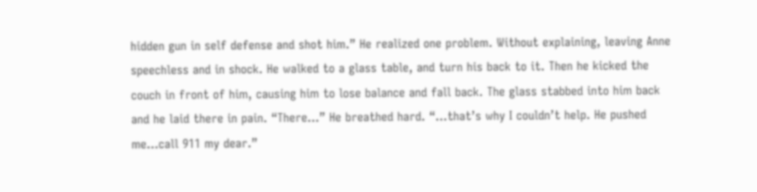hidden gun in self defense and shot him.” He realized one problem. Without explaining, leaving Anne speechless and in shock. He walked to a glass table, and turn his back to it. Then he kicked the couch in front of him, causing him to lose balance and fall back. The glass stabbed into him back and he laid there in pain. “There…” He breathed hard. “…that’s why I couldn’t help. He pushed me…call 911 my dear.”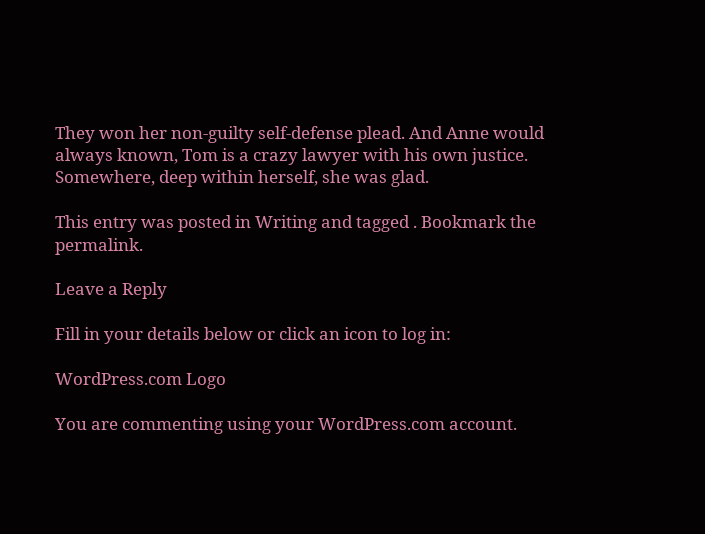They won her non-guilty self-defense plead. And Anne would always known, Tom is a crazy lawyer with his own justice. Somewhere, deep within herself, she was glad.

This entry was posted in Writing and tagged . Bookmark the permalink.

Leave a Reply

Fill in your details below or click an icon to log in:

WordPress.com Logo

You are commenting using your WordPress.com account.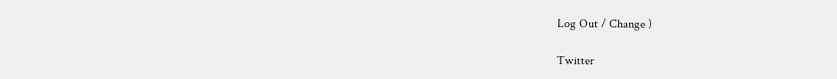Log Out / Change )

Twitter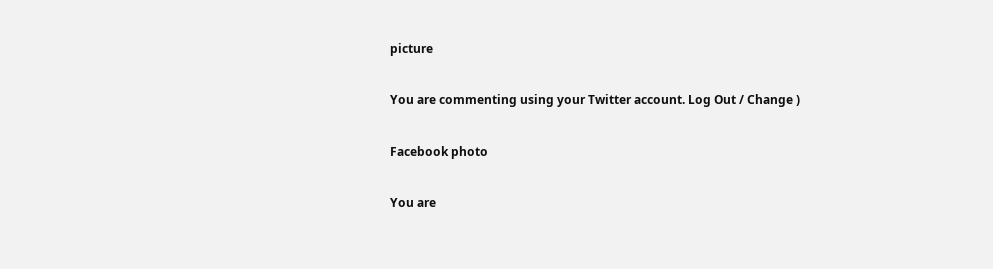picture

You are commenting using your Twitter account. Log Out / Change )

Facebook photo

You are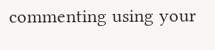commenting using your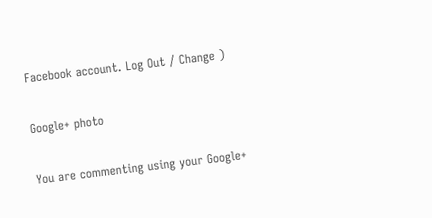Facebook account. Log Out / Change )

Google+ photo

You are commenting using your Google+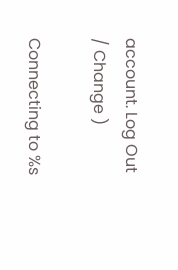account. Log Out / Change )

Connecting to %s